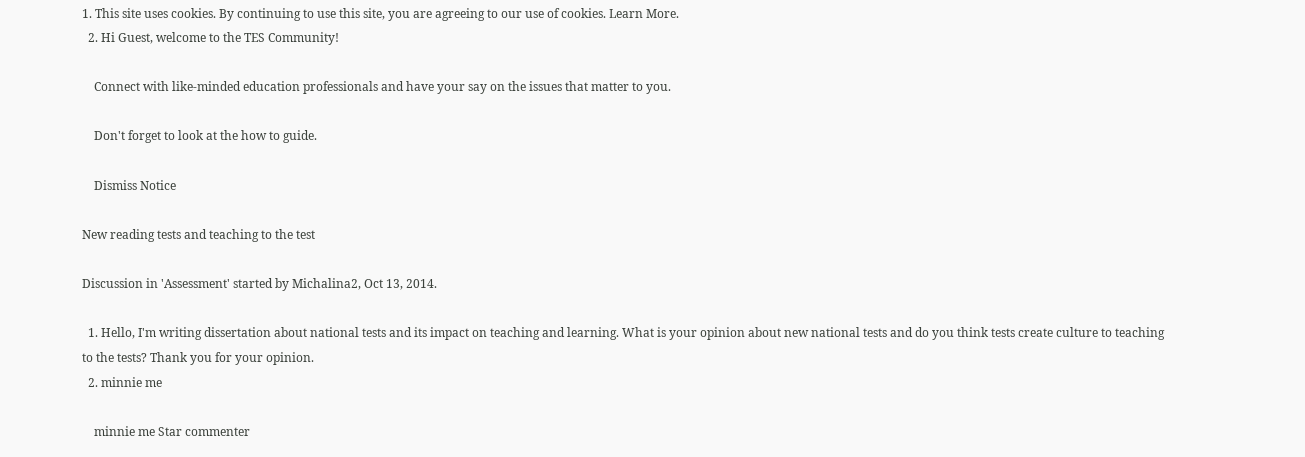1. This site uses cookies. By continuing to use this site, you are agreeing to our use of cookies. Learn More.
  2. Hi Guest, welcome to the TES Community!

    Connect with like-minded education professionals and have your say on the issues that matter to you.

    Don't forget to look at the how to guide.

    Dismiss Notice

New reading tests and teaching to the test

Discussion in 'Assessment' started by Michalina2, Oct 13, 2014.

  1. Hello, I'm writing dissertation about national tests and its impact on teaching and learning. What is your opinion about new national tests and do you think tests create culture to teaching to the tests? Thank you for your opinion.
  2. minnie me

    minnie me Star commenter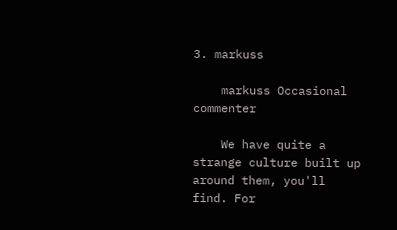3. markuss

    markuss Occasional commenter

    We have quite a strange culture built up around them, you'll find. For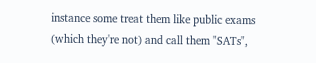instance some treat them like public exams (which they're not) and call them "SATs",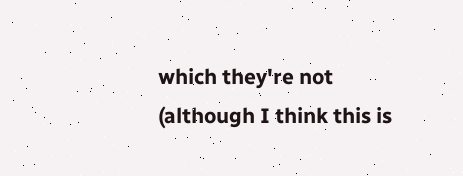which they're not (although I think this is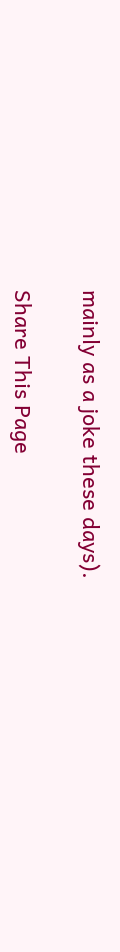mainly as a joke these days).

Share This Page